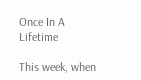Once In A Lifetime

This week, when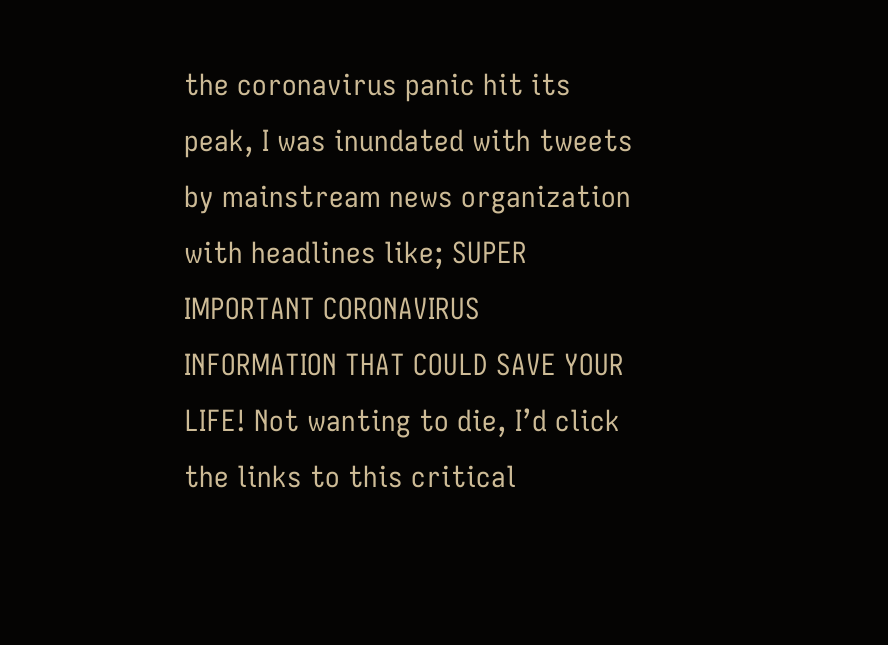the coronavirus panic hit its peak, I was inundated with tweets by mainstream news organization with headlines like; SUPER IMPORTANT CORONAVIRUS INFORMATION THAT COULD SAVE YOUR LIFE! Not wanting to die, I’d click the links to this critical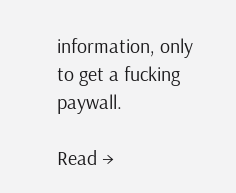information, only to get a fucking paywall.

Read →